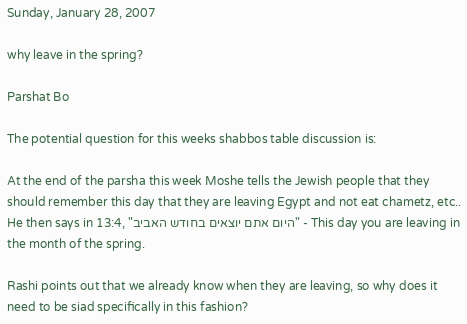Sunday, January 28, 2007

why leave in the spring?

Parshat Bo

The potential question for this weeks shabbos table discussion is:

At the end of the parsha this week Moshe tells the Jewish people that they should remember this day that they are leaving Egypt and not eat chametz, etc.. He then says in 13:4, "היום אתם יוצאים בחודש האביב" - This day you are leaving in the month of the spring.

Rashi points out that we already know when they are leaving, so why does it need to be siad specifically in this fashion?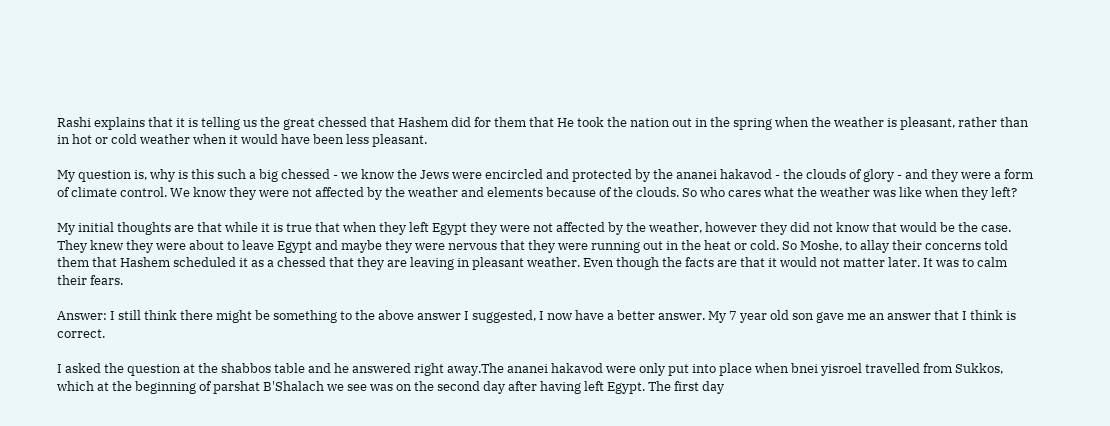Rashi explains that it is telling us the great chessed that Hashem did for them that He took the nation out in the spring when the weather is pleasant, rather than in hot or cold weather when it would have been less pleasant.

My question is, why is this such a big chessed - we know the Jews were encircled and protected by the ananei hakavod - the clouds of glory - and they were a form of climate control. We know they were not affected by the weather and elements because of the clouds. So who cares what the weather was like when they left?

My initial thoughts are that while it is true that when they left Egypt they were not affected by the weather, however they did not know that would be the case. They knew they were about to leave Egypt and maybe they were nervous that they were running out in the heat or cold. So Moshe, to allay their concerns told them that Hashem scheduled it as a chessed that they are leaving in pleasant weather. Even though the facts are that it would not matter later. It was to calm their fears.

Answer: I still think there might be something to the above answer I suggested, I now have a better answer. My 7 year old son gave me an answer that I think is correct.

I asked the question at the shabbos table and he answered right away.The ananei hakavod were only put into place when bnei yisroel travelled from Sukkos, which at the beginning of parshat B'Shalach we see was on the second day after having left Egypt. The first day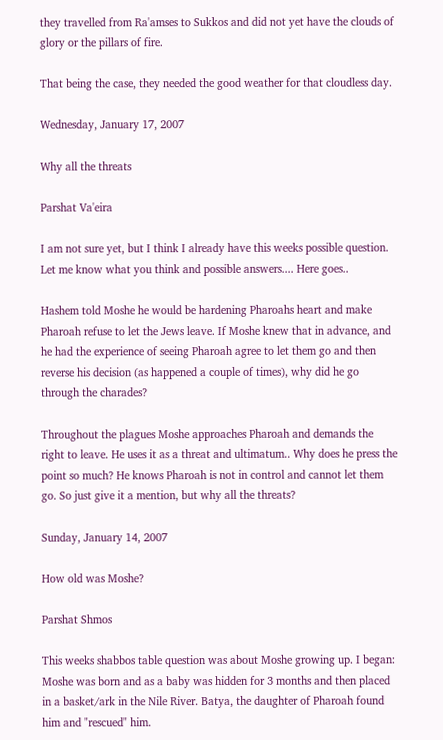they travelled from Ra'amses to Sukkos and did not yet have the clouds of glory or the pillars of fire.

That being the case, they needed the good weather for that cloudless day.

Wednesday, January 17, 2007

Why all the threats

Parshat Va'eira

I am not sure yet, but I think I already have this weeks possible question. Let me know what you think and possible answers.... Here goes..

Hashem told Moshe he would be hardening Pharoahs heart and make Pharoah refuse to let the Jews leave. If Moshe knew that in advance, and he had the experience of seeing Pharoah agree to let them go and then reverse his decision (as happened a couple of times), why did he go through the charades?

Throughout the plagues Moshe approaches Pharoah and demands the right to leave. He uses it as a threat and ultimatum.. Why does he press the point so much? He knows Pharoah is not in control and cannot let them go. So just give it a mention, but why all the threats?

Sunday, January 14, 2007

How old was Moshe?

Parshat Shmos

This weeks shabbos table question was about Moshe growing up. I began: Moshe was born and as a baby was hidden for 3 months and then placed in a basket/ark in the Nile River. Batya, the daughter of Pharoah found him and "rescued" him.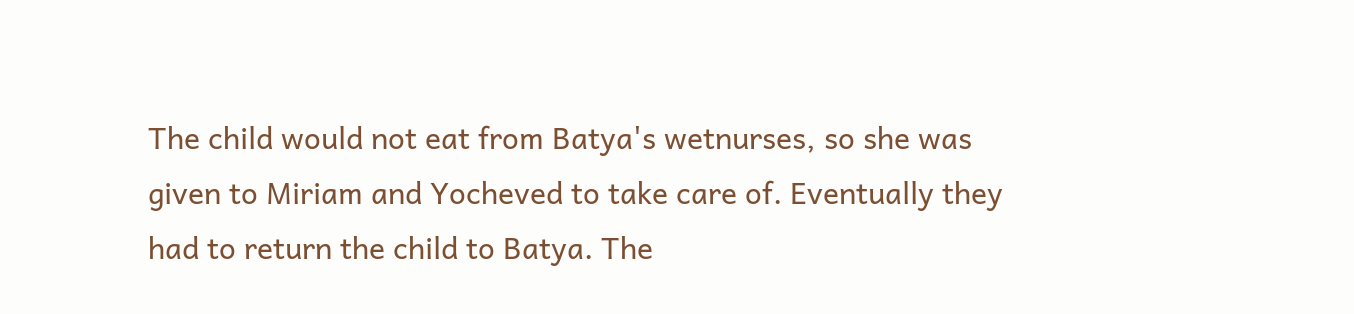The child would not eat from Batya's wetnurses, so she was given to Miriam and Yocheved to take care of. Eventually they had to return the child to Batya. The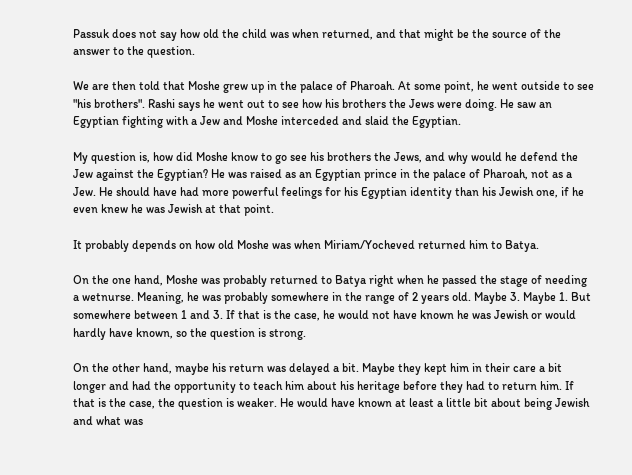Passuk does not say how old the child was when returned, and that might be the source of the answer to the question.

We are then told that Moshe grew up in the palace of Pharoah. At some point, he went outside to see "his brothers". Rashi says he went out to see how his brothers the Jews were doing. He saw an Egyptian fighting with a Jew and Moshe interceded and slaid the Egyptian.

My question is, how did Moshe know to go see his brothers the Jews, and why would he defend the Jew against the Egyptian? He was raised as an Egyptian prince in the palace of Pharoah, not as a Jew. He should have had more powerful feelings for his Egyptian identity than his Jewish one, if he even knew he was Jewish at that point.

It probably depends on how old Moshe was when Miriam/Yocheved returned him to Batya.

On the one hand, Moshe was probably returned to Batya right when he passed the stage of needing a wetnurse. Meaning, he was probably somewhere in the range of 2 years old. Maybe 3. Maybe 1. But somewhere between 1 and 3. If that is the case, he would not have known he was Jewish or would hardly have known, so the question is strong.

On the other hand, maybe his return was delayed a bit. Maybe they kept him in their care a bit longer and had the opportunity to teach him about his heritage before they had to return him. If that is the case, the question is weaker. He would have known at least a little bit about being Jewish and what was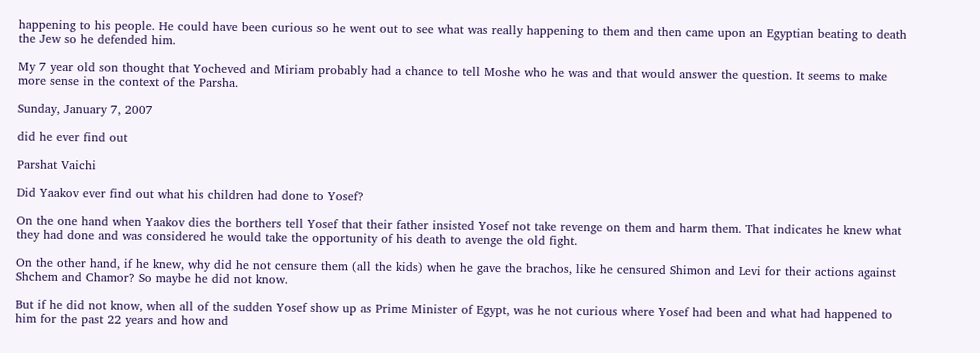happening to his people. He could have been curious so he went out to see what was really happening to them and then came upon an Egyptian beating to death the Jew so he defended him.

My 7 year old son thought that Yocheved and Miriam probably had a chance to tell Moshe who he was and that would answer the question. It seems to make more sense in the context of the Parsha.

Sunday, January 7, 2007

did he ever find out

Parshat Vaichi

Did Yaakov ever find out what his children had done to Yosef?

On the one hand when Yaakov dies the borthers tell Yosef that their father insisted Yosef not take revenge on them and harm them. That indicates he knew what they had done and was considered he would take the opportunity of his death to avenge the old fight.

On the other hand, if he knew, why did he not censure them (all the kids) when he gave the brachos, like he censured Shimon and Levi for their actions against Shchem and Chamor? So maybe he did not know.

But if he did not know, when all of the sudden Yosef show up as Prime Minister of Egypt, was he not curious where Yosef had been and what had happened to him for the past 22 years and how and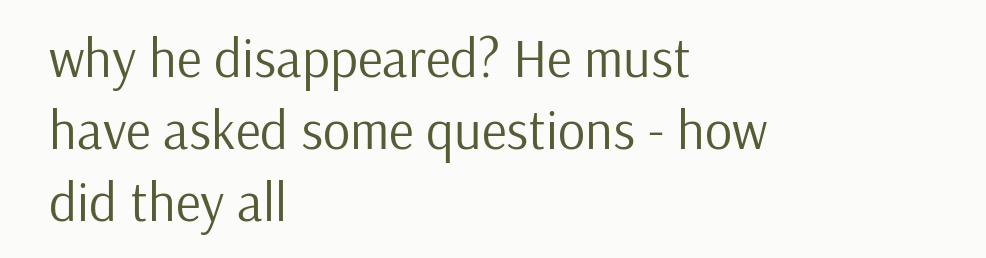why he disappeared? He must have asked some questions - how did they all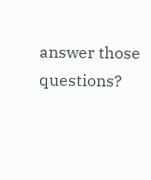answer those questions?